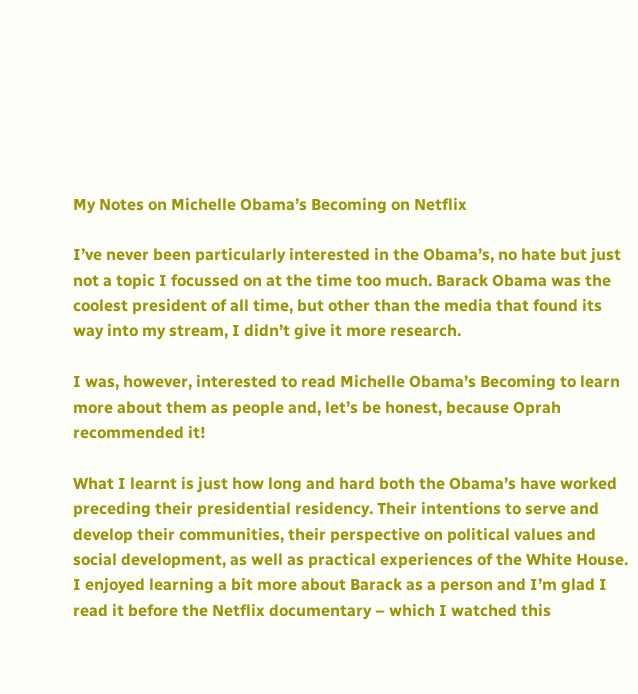My Notes on Michelle Obama’s Becoming on Netflix

I’ve never been particularly interested in the Obama’s, no hate but just not a topic I focussed on at the time too much. Barack Obama was the coolest president of all time, but other than the media that found its way into my stream, I didn’t give it more research.

I was, however, interested to read Michelle Obama’s Becoming to learn more about them as people and, let’s be honest, because Oprah recommended it!

What I learnt is just how long and hard both the Obama’s have worked preceding their presidential residency. Their intentions to serve and develop their communities, their perspective on political values and social development, as well as practical experiences of the White House. I enjoyed learning a bit more about Barack as a person and I’m glad I read it before the Netflix documentary – which I watched this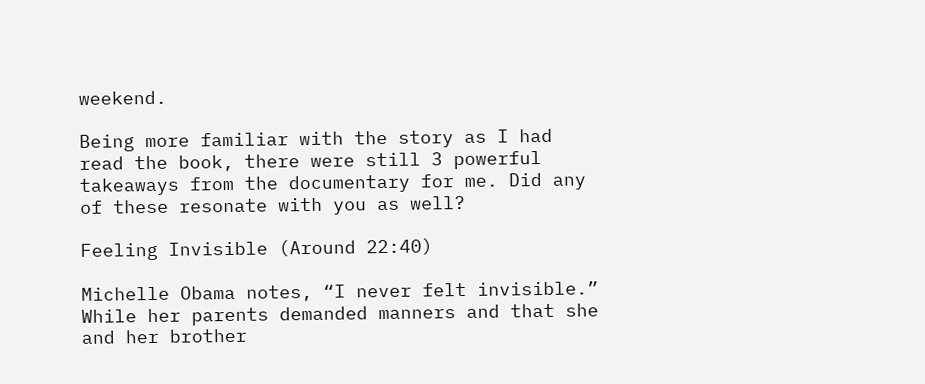weekend.

Being more familiar with the story as I had read the book, there were still 3 powerful takeaways from the documentary for me. Did any of these resonate with you as well?

Feeling Invisible (Around 22:40)

Michelle Obama notes, “I never felt invisible.” While her parents demanded manners and that she and her brother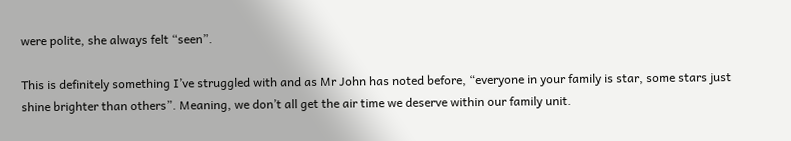were polite, she always felt “seen”.

This is definitely something I’ve struggled with and as Mr John has noted before, “everyone in your family is star, some stars just shine brighter than others”. Meaning, we don’t all get the air time we deserve within our family unit.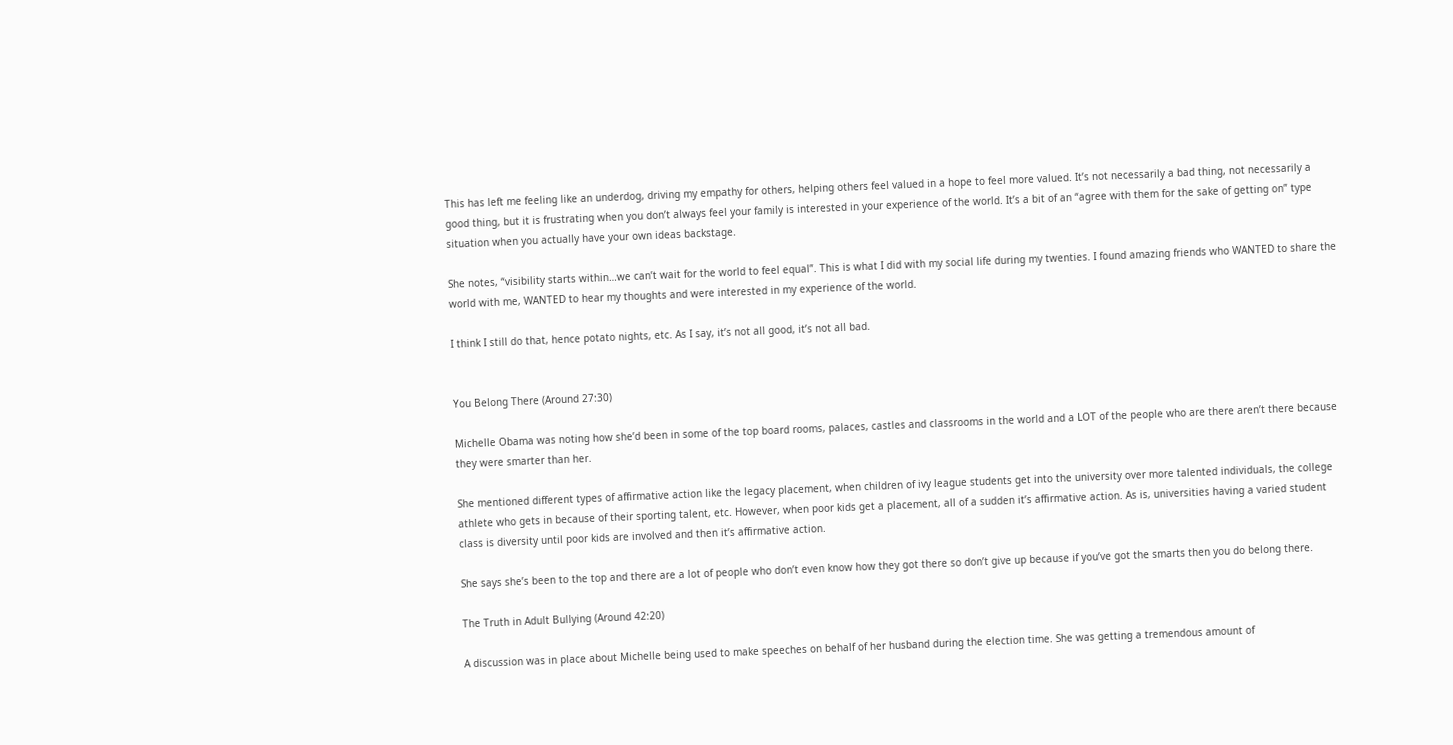This has left me feeling like an underdog, driving my empathy for others, helping others feel valued in a hope to feel more valued. It’s not necessarily a bad thing, not necessarily a good thing, but it is frustrating when you don’t always feel your family is interested in your experience of the world. It’s a bit of an “agree with them for the sake of getting on” type situation when you actually have your own ideas backstage.

She notes, “visibility starts within…we can’t wait for the world to feel equal”. This is what I did with my social life during my twenties. I found amazing friends who WANTED to share the world with me, WANTED to hear my thoughts and were interested in my experience of the world.

I think I still do that, hence potato nights, etc. As I say, it’s not all good, it’s not all bad.


You Belong There (Around 27:30)

Michelle Obama was noting how she’d been in some of the top board rooms, palaces, castles and classrooms in the world and a LOT of the people who are there aren’t there because they were smarter than her.

She mentioned different types of affirmative action like the legacy placement, when children of ivy league students get into the university over more talented individuals, the college athlete who gets in because of their sporting talent, etc. However, when poor kids get a placement, all of a sudden it’s affirmative action. As is, universities having a varied student class is diversity until poor kids are involved and then it’s affirmative action.

She says she’s been to the top and there are a lot of people who don’t even know how they got there so don’t give up because if you’ve got the smarts then you do belong there.

The Truth in Adult Bullying (Around 42:20)

A discussion was in place about Michelle being used to make speeches on behalf of her husband during the election time. She was getting a tremendous amount of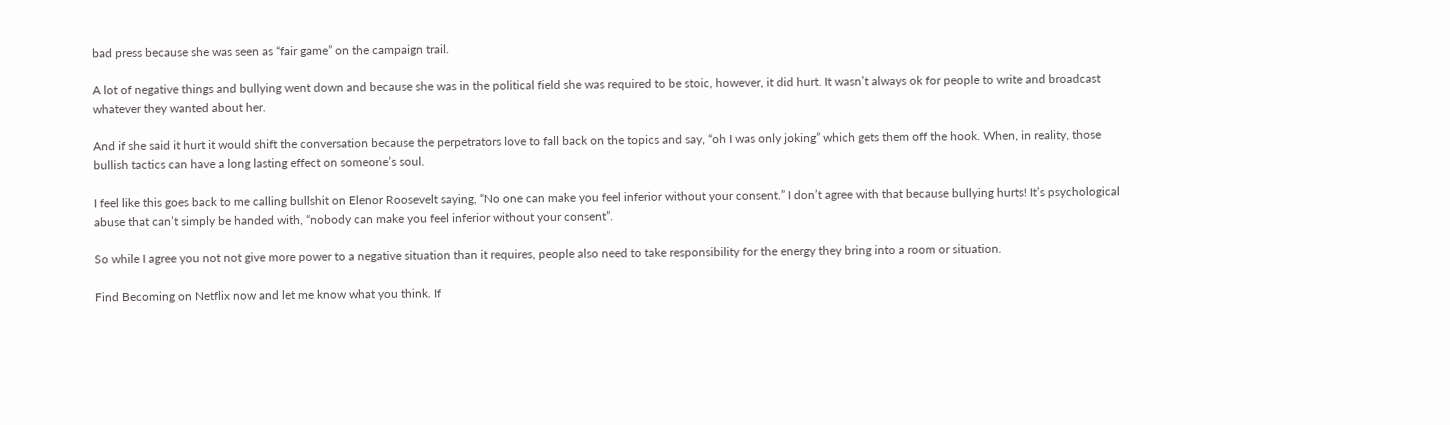bad press because she was seen as “fair game” on the campaign trail.

A lot of negative things and bullying went down and because she was in the political field she was required to be stoic, however, it did hurt. It wasn’t always ok for people to write and broadcast whatever they wanted about her.

And if she said it hurt it would shift the conversation because the perpetrators love to fall back on the topics and say, “oh I was only joking” which gets them off the hook. When, in reality, those bullish tactics can have a long lasting effect on someone’s soul.

I feel like this goes back to me calling bullshit on Elenor Roosevelt saying, “No one can make you feel inferior without your consent.” I don’t agree with that because bullying hurts! It’s psychological abuse that can’t simply be handed with, “nobody can make you feel inferior without your consent”.

So while I agree you not not give more power to a negative situation than it requires, people also need to take responsibility for the energy they bring into a room or situation.

Find Becoming on Netflix now and let me know what you think. If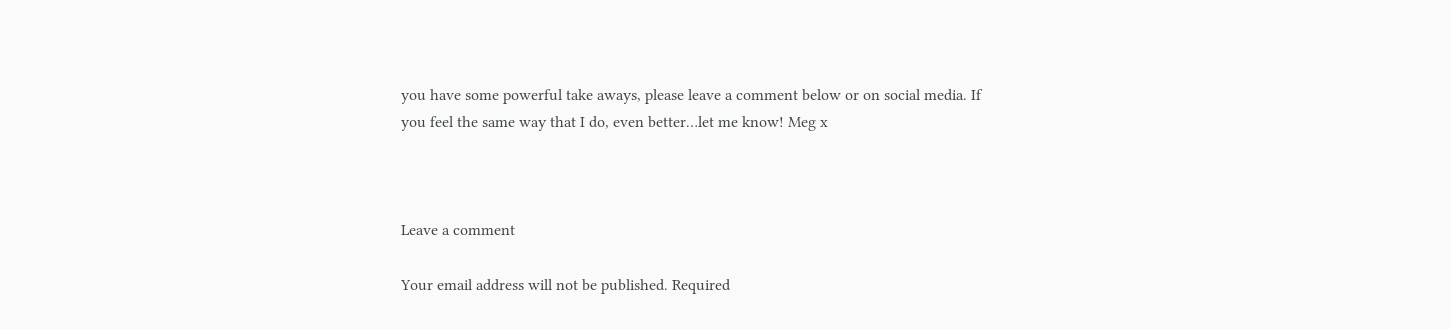you have some powerful take aways, please leave a comment below or on social media. If you feel the same way that I do, even better…let me know! Meg x



Leave a comment

Your email address will not be published. Required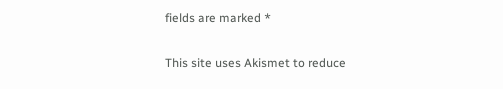fields are marked *

This site uses Akismet to reduce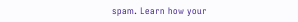spam. Learn how your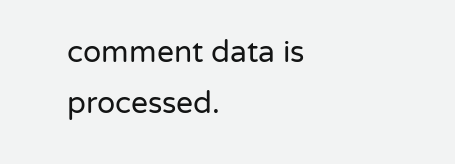comment data is processed.